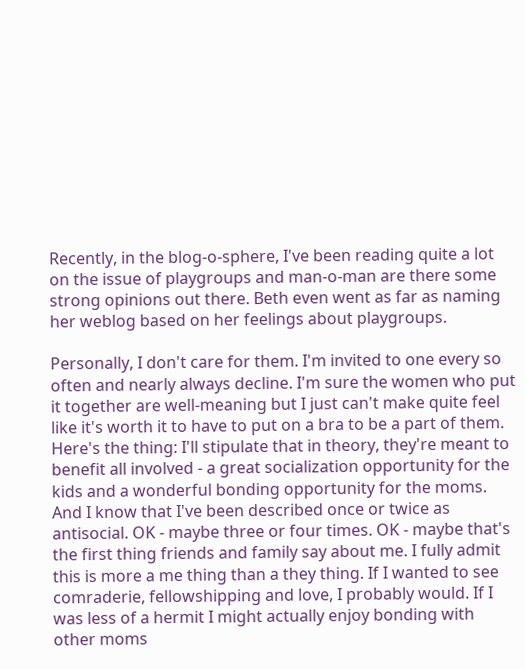Recently, in the blog-o-sphere, I've been reading quite a lot on the issue of playgroups and man-o-man are there some strong opinions out there. Beth even went as far as naming her weblog based on her feelings about playgroups.

Personally, I don't care for them. I'm invited to one every so often and nearly always decline. I'm sure the women who put it together are well-meaning but I just can't make quite feel like it's worth it to have to put on a bra to be a part of them. Here's the thing: I'll stipulate that in theory, they're meant to benefit all involved - a great socialization opportunity for the kids and a wonderful bonding opportunity for the moms. And I know that I've been described once or twice as antisocial. OK - maybe three or four times. OK - maybe that's the first thing friends and family say about me. I fully admit this is more a me thing than a they thing. If I wanted to see comraderie, fellowshipping and love, I probably would. If I was less of a hermit I might actually enjoy bonding with other moms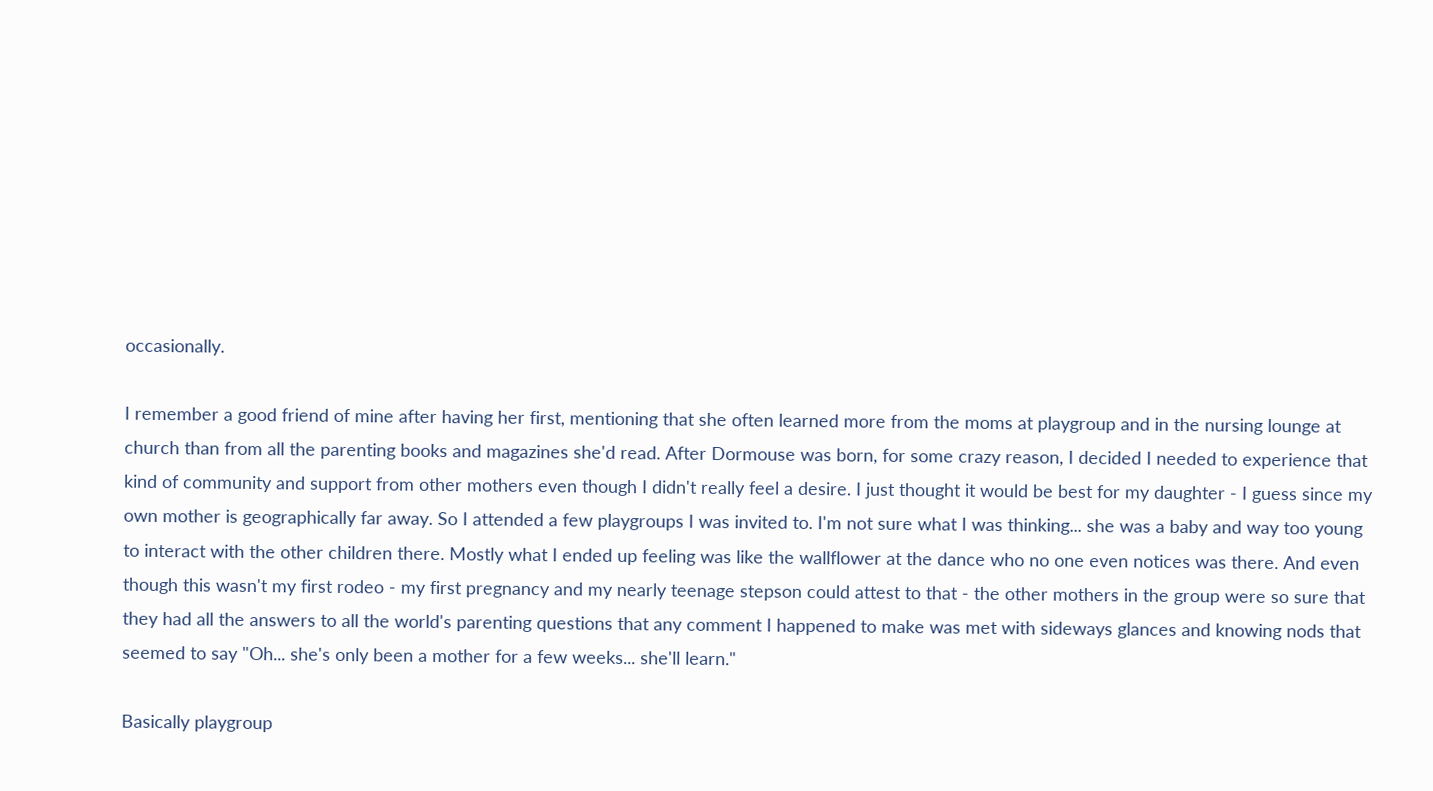occasionally.

I remember a good friend of mine after having her first, mentioning that she often learned more from the moms at playgroup and in the nursing lounge at church than from all the parenting books and magazines she'd read. After Dormouse was born, for some crazy reason, I decided I needed to experience that kind of community and support from other mothers even though I didn't really feel a desire. I just thought it would be best for my daughter - I guess since my own mother is geographically far away. So I attended a few playgroups I was invited to. I'm not sure what I was thinking... she was a baby and way too young to interact with the other children there. Mostly what I ended up feeling was like the wallflower at the dance who no one even notices was there. And even though this wasn't my first rodeo - my first pregnancy and my nearly teenage stepson could attest to that - the other mothers in the group were so sure that they had all the answers to all the world's parenting questions that any comment I happened to make was met with sideways glances and knowing nods that seemed to say "Oh... she's only been a mother for a few weeks... she'll learn."

Basically playgroup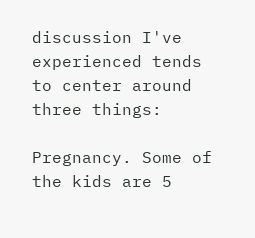discussion I've experienced tends to center around three things:

Pregnancy. Some of the kids are 5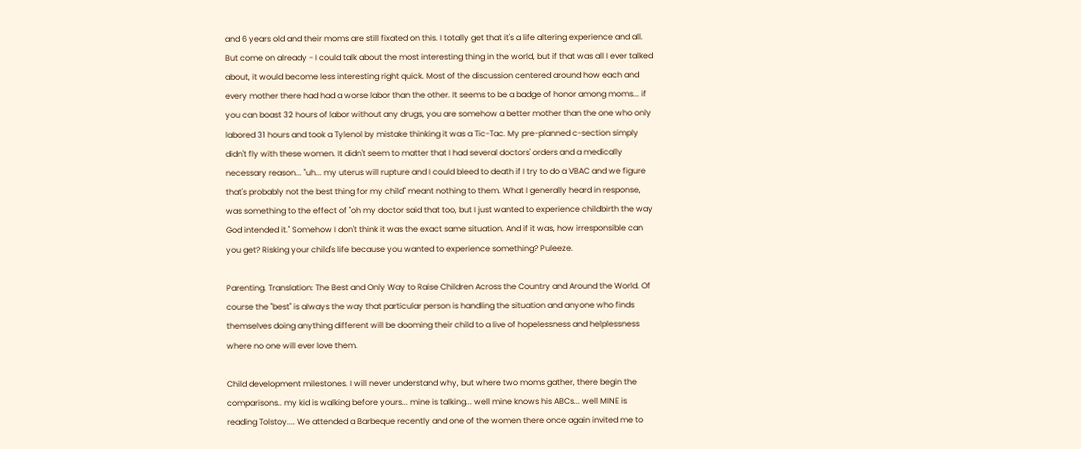and 6 years old and their moms are still fixated on this. I totally get that it's a life altering experience and all. But come on already - I could talk about the most interesting thing in the world, but if that was all I ever talked about, it would become less interesting right quick. Most of the discussion centered around how each and every mother there had had a worse labor than the other. It seems to be a badge of honor among moms... if you can boast 32 hours of labor without any drugs, you are somehow a better mother than the one who only labored 31 hours and took a Tylenol by mistake thinking it was a Tic-Tac. My pre-planned c-section simply didn't fly with these women. It didn't seem to matter that I had several doctors' orders and a medically necessary reason... "uh... my uterus will rupture and I could bleed to death if I try to do a VBAC and we figure that's probably not the best thing for my child" meant nothing to them. What I generally heard in response, was something to the effect of "oh my doctor said that too, but I just wanted to experience childbirth the way God intended it." Somehow I don't think it was the exact same situation. And if it was, how irresponsible can you get? Risking your child's life because you wanted to experience something? Puleeze.

Parenting. Translation: The Best and Only Way to Raise Children Across the Country and Around the World. Of course the "best" is always the way that particular person is handling the situation and anyone who finds themselves doing anything different will be dooming their child to a live of hopelessness and helplessness where no one will ever love them.

Child development milestones. I will never understand why, but where two moms gather, there begin the comparisons.. my kid is walking before yours... mine is talking... well mine knows his ABCs... well MINE is reading Tolstoy.... We attended a Barbeque recently and one of the women there once again invited me to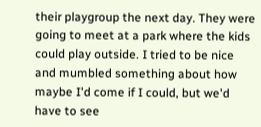their playgroup the next day. They were going to meet at a park where the kids could play outside. I tried to be nice and mumbled something about how maybe I'd come if I could, but we'd have to see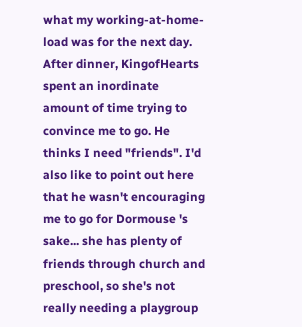what my working-at-home-load was for the next day. After dinner, KingofHearts spent an inordinate amount of time trying to convince me to go. He thinks I need "friends". I'd also like to point out here that he wasn't encouraging me to go for Dormouse 's sake... she has plenty of friends through church and preschool, so she's not really needing a playgroup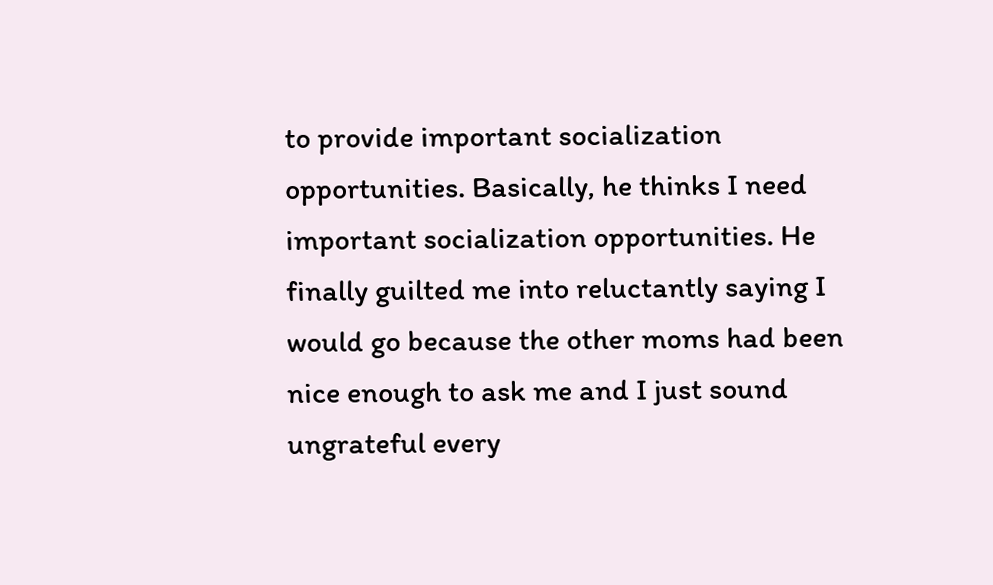to provide important socialization opportunities. Basically, he thinks I need important socialization opportunities. He finally guilted me into reluctantly saying I would go because the other moms had been nice enough to ask me and I just sound ungrateful every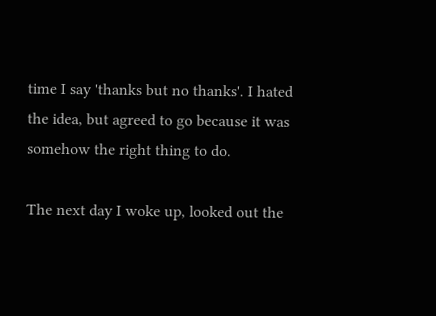time I say 'thanks but no thanks'. I hated the idea, but agreed to go because it was somehow the right thing to do.

The next day I woke up, looked out the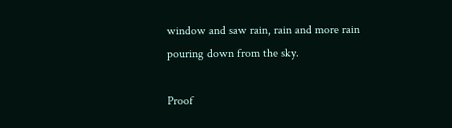window and saw rain, rain and more rain pouring down from the sky.

Proof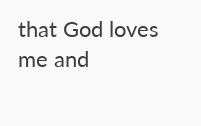that God loves me and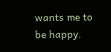wants me to be happy.